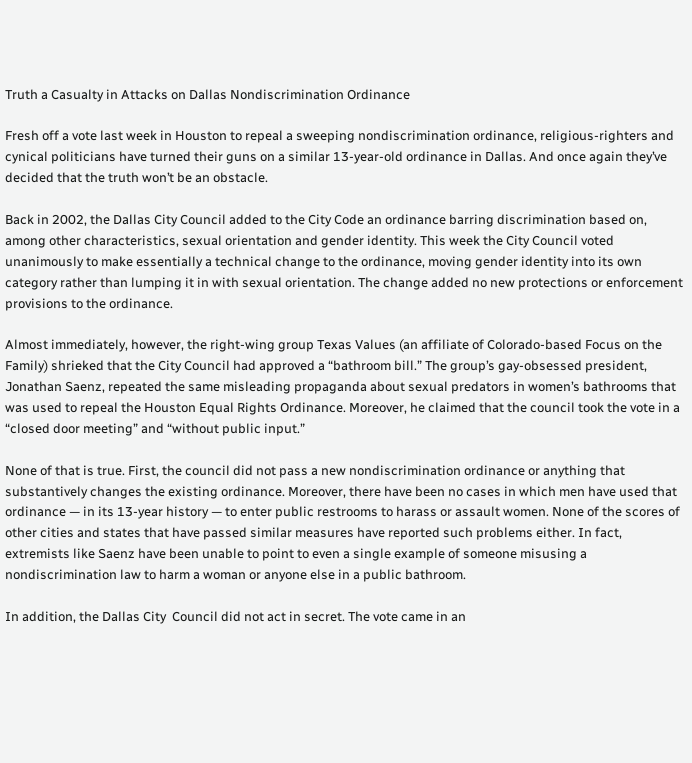Truth a Casualty in Attacks on Dallas Nondiscrimination Ordinance

Fresh off a vote last week in Houston to repeal a sweeping nondiscrimination ordinance, religious-righters and cynical politicians have turned their guns on a similar 13-year-old ordinance in Dallas. And once again they’ve decided that the truth won’t be an obstacle.

Back in 2002, the Dallas City Council added to the City Code an ordinance barring discrimination based on, among other characteristics, sexual orientation and gender identity. This week the City Council voted unanimously to make essentially a technical change to the ordinance, moving gender identity into its own category rather than lumping it in with sexual orientation. The change added no new protections or enforcement provisions to the ordinance.

Almost immediately, however, the right-wing group Texas Values (an affiliate of Colorado-based Focus on the Family) shrieked that the City Council had approved a “bathroom bill.” The group’s gay-obsessed president, Jonathan Saenz, repeated the same misleading propaganda about sexual predators in women’s bathrooms that was used to repeal the Houston Equal Rights Ordinance. Moreover, he claimed that the council took the vote in a “closed door meeting” and “without public input.”

None of that is true. First, the council did not pass a new nondiscrimination ordinance or anything that substantively changes the existing ordinance. Moreover, there have been no cases in which men have used that ordinance — in its 13-year history — to enter public restrooms to harass or assault women. None of the scores of other cities and states that have passed similar measures have reported such problems either. In fact, extremists like Saenz have been unable to point to even a single example of someone misusing a nondiscrimination law to harm a woman or anyone else in a public bathroom.

In addition, the Dallas City  Council did not act in secret. The vote came in an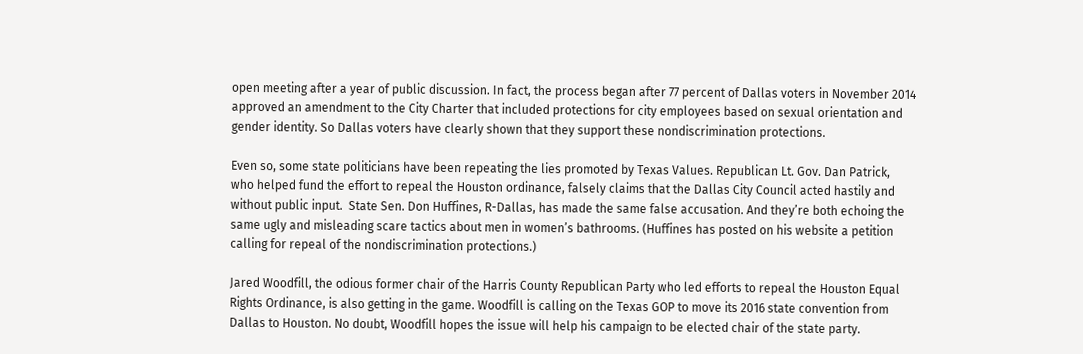open meeting after a year of public discussion. In fact, the process began after 77 percent of Dallas voters in November 2014 approved an amendment to the City Charter that included protections for city employees based on sexual orientation and gender identity. So Dallas voters have clearly shown that they support these nondiscrimination protections.

Even so, some state politicians have been repeating the lies promoted by Texas Values. Republican Lt. Gov. Dan Patrick, who helped fund the effort to repeal the Houston ordinance, falsely claims that the Dallas City Council acted hastily and without public input.  State Sen. Don Huffines, R-Dallas, has made the same false accusation. And they’re both echoing the same ugly and misleading scare tactics about men in women’s bathrooms. (Huffines has posted on his website a petition calling for repeal of the nondiscrimination protections.)

Jared Woodfill, the odious former chair of the Harris County Republican Party who led efforts to repeal the Houston Equal Rights Ordinance, is also getting in the game. Woodfill is calling on the Texas GOP to move its 2016 state convention from Dallas to Houston. No doubt, Woodfill hopes the issue will help his campaign to be elected chair of the state party.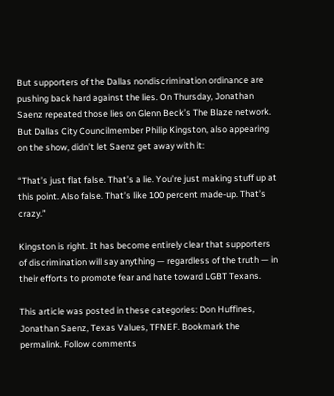But supporters of the Dallas nondiscrimination ordinance are pushing back hard against the lies. On Thursday, Jonathan Saenz repeated those lies on Glenn Beck’s The Blaze network. But Dallas City Councilmember Philip Kingston, also appearing on the show, didn’t let Saenz get away with it:

“That’s just flat false. That’s a lie. You’re just making stuff up at this point. Also false. That’s like 100 percent made-up. That’s crazy.”

Kingston is right. It has become entirely clear that supporters of discrimination will say anything — regardless of the truth — in their efforts to promote fear and hate toward LGBT Texans.

This article was posted in these categories: Don Huffines, Jonathan Saenz, Texas Values, TFNEF. Bookmark the permalink. Follow comments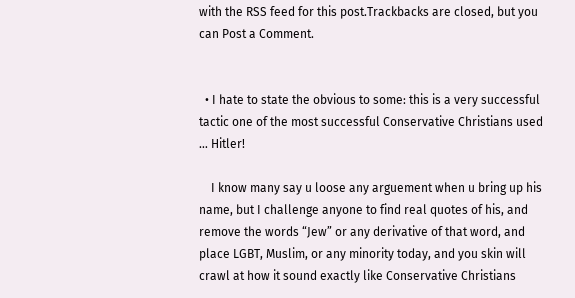with the RSS feed for this post.Trackbacks are closed, but you can Post a Comment.


  • I hate to state the obvious to some: this is a very successful tactic one of the most successful Conservative Christians used … Hitler!

    I know many say u loose any arguement when u bring up his name, but I challenge anyone to find real quotes of his, and remove the words “Jew” or any derivative of that word, and place LGBT, Muslim, or any minority today, and you skin will crawl at how it sound exactly like Conservative Christians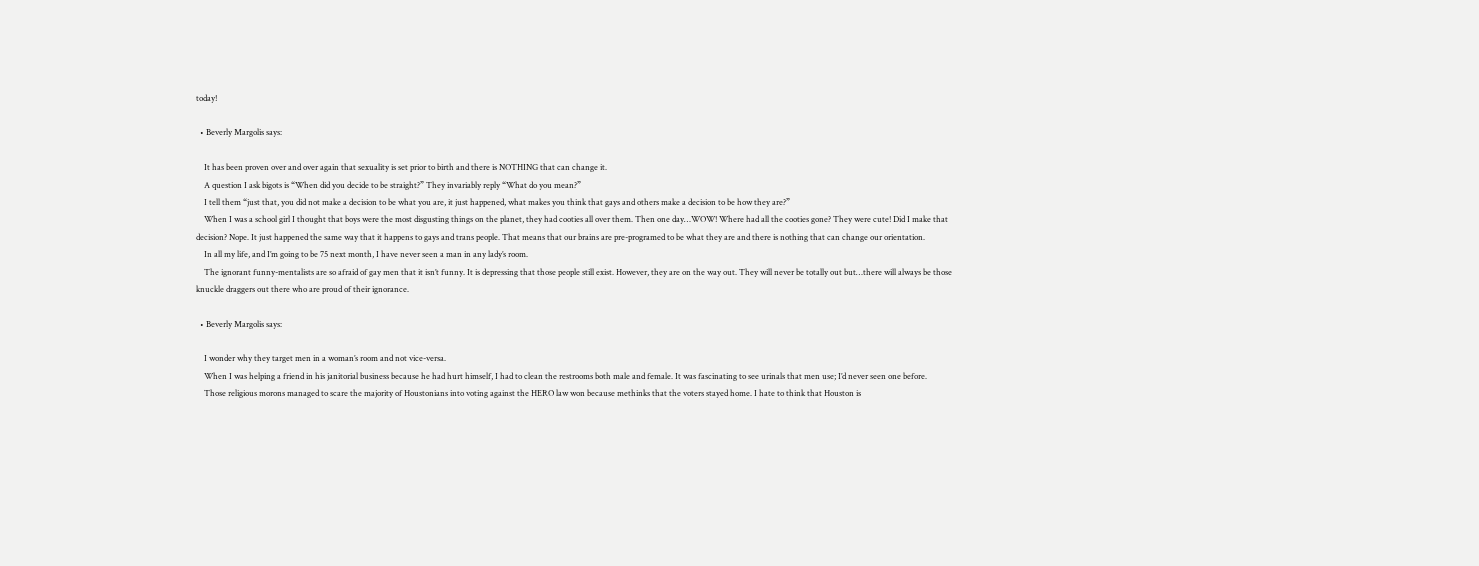today!

  • Beverly Margolis says:

    It has been proven over and over again that sexuality is set prior to birth and there is NOTHING that can change it.
    A question I ask bigots is “When did you decide to be straight?” They invariably reply “What do you mean?”
    I tell them “just that, you did not make a decision to be what you are, it just happened, what makes you think that gays and others make a decision to be how they are?”
    When I was a school girl I thought that boys were the most disgusting things on the planet, they had cooties all over them. Then one day…WOW! Where had all the cooties gone? They were cute! Did I make that decision? Nope. It just happened the same way that it happens to gays and trans people. That means that our brains are pre-programed to be what they are and there is nothing that can change our orientation.
    In all my life, and I’m going to be 75 next month, I have never seen a man in any lady’s room.
    The ignorant funny-mentalists are so afraid of gay men that it isn’t funny. It is depressing that those people still exist. However, they are on the way out. They will never be totally out but…there will always be those knuckle draggers out there who are proud of their ignorance.

  • Beverly Margolis says:

    I wonder why they target men in a woman’s room and not vice-versa.
    When I was helping a friend in his janitorial business because he had hurt himself, I had to clean the restrooms both male and female. It was fascinating to see urinals that men use; I’d never seen one before.
    Those religious morons managed to scare the majority of Houstonians into voting against the HERO law won because methinks that the voters stayed home. I hate to think that Houston is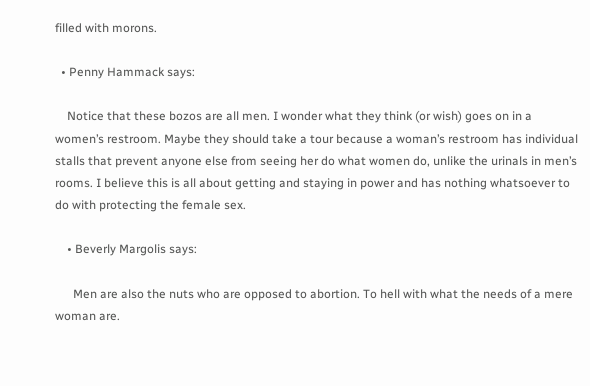filled with morons.

  • Penny Hammack says:

    Notice that these bozos are all men. I wonder what they think (or wish) goes on in a women’s restroom. Maybe they should take a tour because a woman’s restroom has individual stalls that prevent anyone else from seeing her do what women do, unlike the urinals in men’s rooms. I believe this is all about getting and staying in power and has nothing whatsoever to do with protecting the female sex.

    • Beverly Margolis says:

      Men are also the nuts who are opposed to abortion. To hell with what the needs of a mere woman are.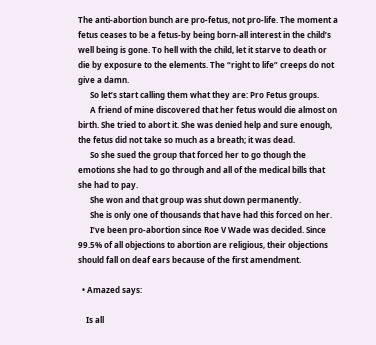The anti-abortion bunch are pro-fetus, not pro-life. The moment a fetus ceases to be a fetus-by being born-all interest in the child’s well being is gone. To hell with the child, let it starve to death or die by exposure to the elements. The “right to life” creeps do not give a damn.
      So let’s start calling them what they are: Pro Fetus groups.
      A friend of mine discovered that her fetus would die almost on birth. She tried to abort it. She was denied help and sure enough, the fetus did not take so much as a breath; it was dead.
      So she sued the group that forced her to go though the emotions she had to go through and all of the medical bills that she had to pay.
      She won and that group was shut down permanently.
      She is only one of thousands that have had this forced on her.
      I’ve been pro-abortion since Roe V Wade was decided. Since 99.5% of all objections to abortion are religious, their objections should fall on deaf ears because of the first amendment.

  • Amazed says:

    Is all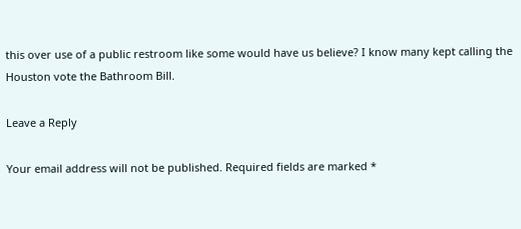this over use of a public restroom like some would have us believe? I know many kept calling the Houston vote the Bathroom Bill.

Leave a Reply

Your email address will not be published. Required fields are marked *